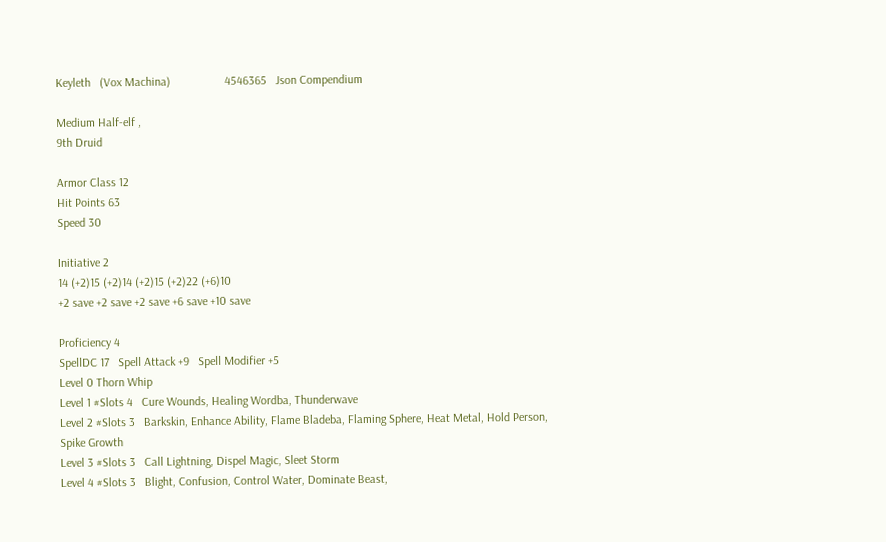Keyleth   (Vox Machina)                  4546365   Json Compendium

Medium Half-elf ,
9th Druid

Armor Class 12
Hit Points 63
Speed 30

Initiative 2
14 (+2)15 (+2)14 (+2)15 (+2)22 (+6)10
+2 save +2 save +2 save +6 save +10 save

Proficiency 4
SpellDC 17   Spell Attack +9   Spell Modifier +5
Level 0 Thorn Whip
Level 1 #Slots 4   Cure Wounds, Healing Wordba, Thunderwave
Level 2 #Slots 3   Barkskin, Enhance Ability, Flame Bladeba, Flaming Sphere, Heat Metal, Hold Person, Spike Growth
Level 3 #Slots 3   Call Lightning, Dispel Magic, Sleet Storm
Level 4 #Slots 3   Blight, Confusion, Control Water, Dominate Beast,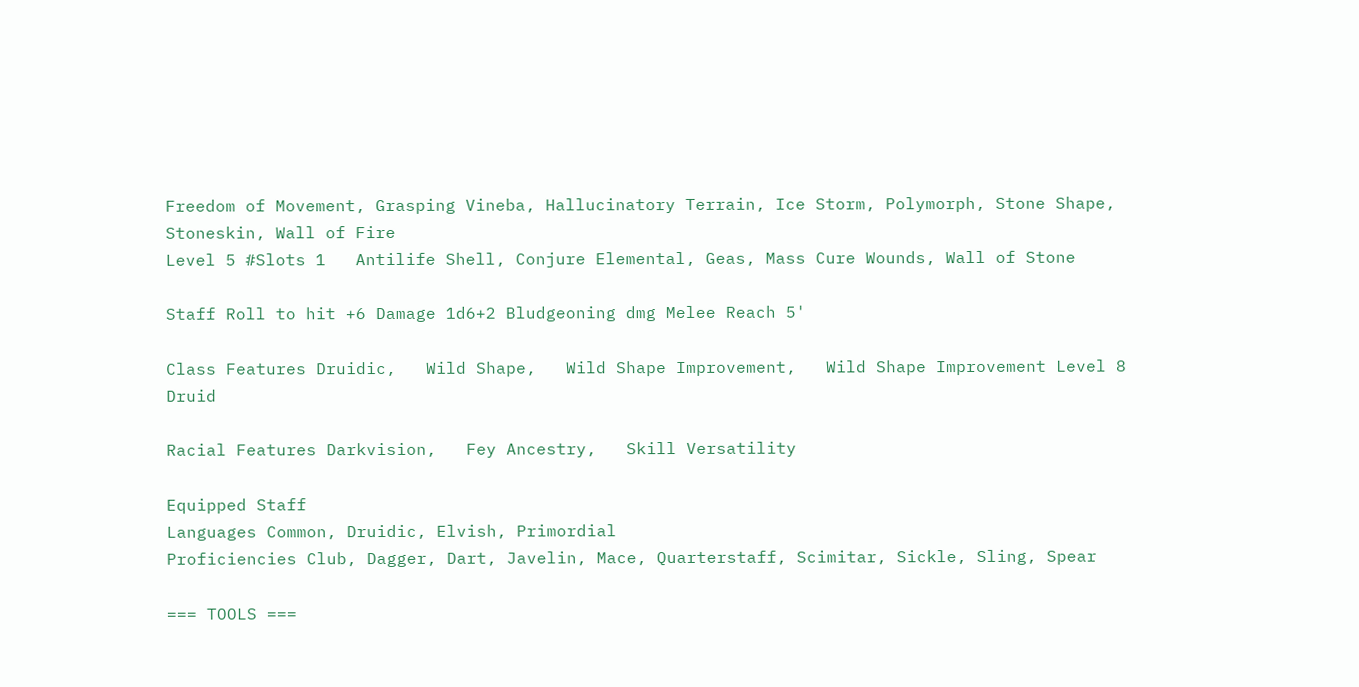Freedom of Movement, Grasping Vineba, Hallucinatory Terrain, Ice Storm, Polymorph, Stone Shape, Stoneskin, Wall of Fire
Level 5 #Slots 1   Antilife Shell, Conjure Elemental, Geas, Mass Cure Wounds, Wall of Stone

Staff Roll to hit +6 Damage 1d6+2 Bludgeoning dmg Melee Reach 5'

Class Features Druidic,   Wild Shape,   Wild Shape Improvement,   Wild Shape Improvement Level 8 Druid

Racial Features Darkvision,   Fey Ancestry,   Skill Versatility

Equipped Staff
Languages Common, Druidic, Elvish, Primordial
Proficiencies Club, Dagger, Dart, Javelin, Mace, Quarterstaff, Scimitar, Sickle, Sling, Spear

=== TOOLS ===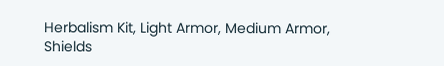Herbalism Kit, Light Armor, Medium Armor, Shields